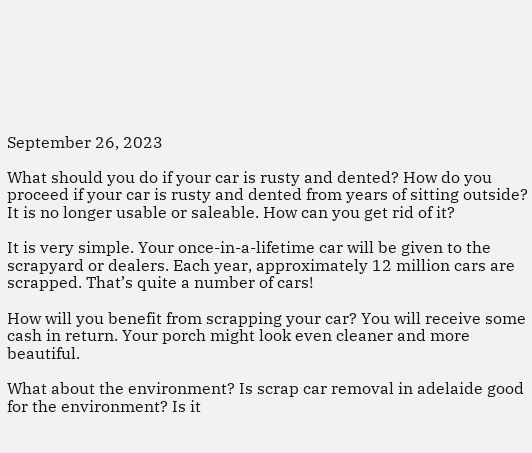September 26, 2023

What should you do if your car is rusty and dented? How do you proceed if your car is rusty and dented from years of sitting outside? It is no longer usable or saleable. How can you get rid of it?

It is very simple. Your once-in-a-lifetime car will be given to the scrapyard or dealers. Each year, approximately 12 million cars are scrapped. That’s quite a number of cars!

How will you benefit from scrapping your car? You will receive some cash in return. Your porch might look even cleaner and more beautiful.

What about the environment? Is scrap car removal in adelaide good for the environment? Is it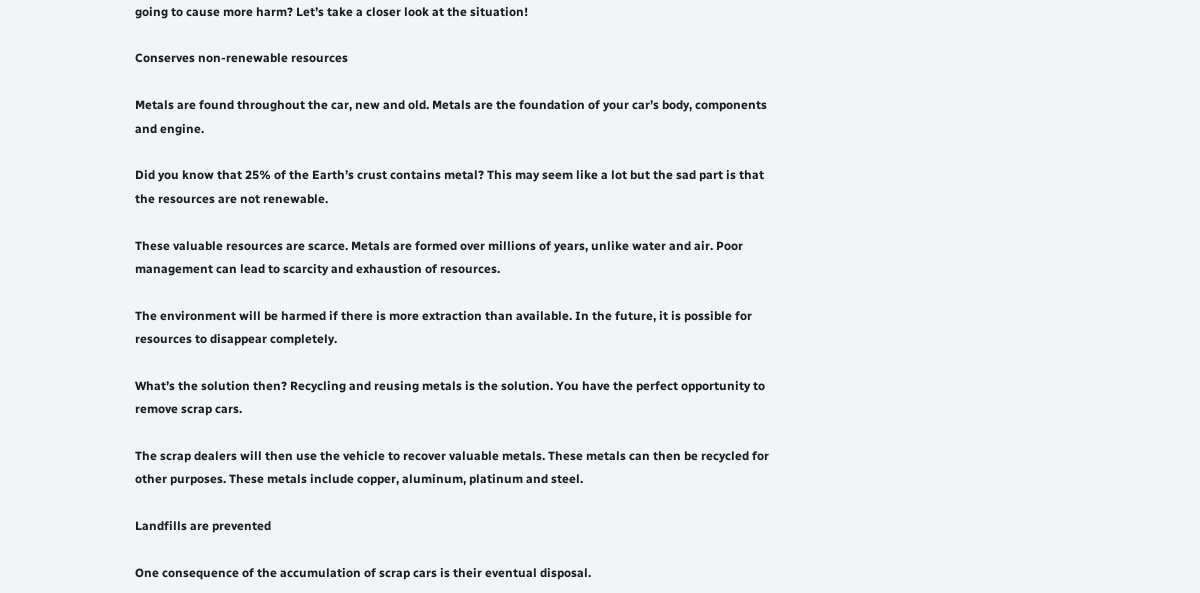going to cause more harm? Let’s take a closer look at the situation!

Conserves non-renewable resources

Metals are found throughout the car, new and old. Metals are the foundation of your car’s body, components and engine.

Did you know that 25% of the Earth’s crust contains metal? This may seem like a lot but the sad part is that the resources are not renewable.

These valuable resources are scarce. Metals are formed over millions of years, unlike water and air. Poor management can lead to scarcity and exhaustion of resources.

The environment will be harmed if there is more extraction than available. In the future, it is possible for resources to disappear completely.

What’s the solution then? Recycling and reusing metals is the solution. You have the perfect opportunity to remove scrap cars.

The scrap dealers will then use the vehicle to recover valuable metals. These metals can then be recycled for other purposes. These metals include copper, aluminum, platinum and steel.

Landfills are prevented

One consequence of the accumulation of scrap cars is their eventual disposal.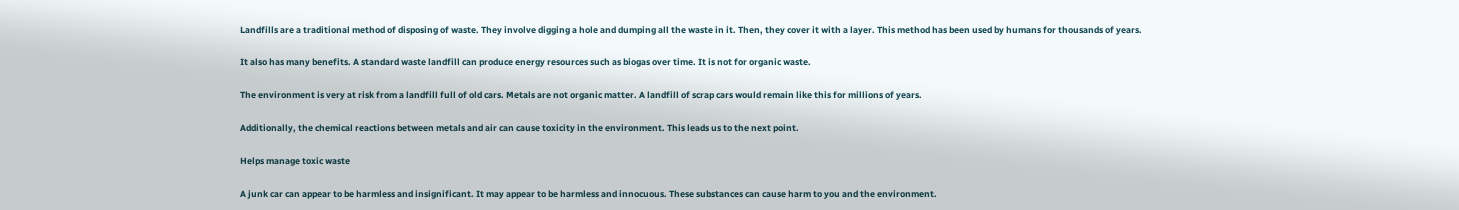Landfills are a traditional method of disposing of waste. They involve digging a hole and dumping all the waste in it. Then, they cover it with a layer. This method has been used by humans for thousands of years.

It also has many benefits. A standard waste landfill can produce energy resources such as biogas over time. It is not for organic waste.

The environment is very at risk from a landfill full of old cars. Metals are not organic matter. A landfill of scrap cars would remain like this for millions of years.

Additionally, the chemical reactions between metals and air can cause toxicity in the environment. This leads us to the next point.

Helps manage toxic waste

A junk car can appear to be harmless and insignificant. It may appear to be harmless and innocuous. These substances can cause harm to you and the environment.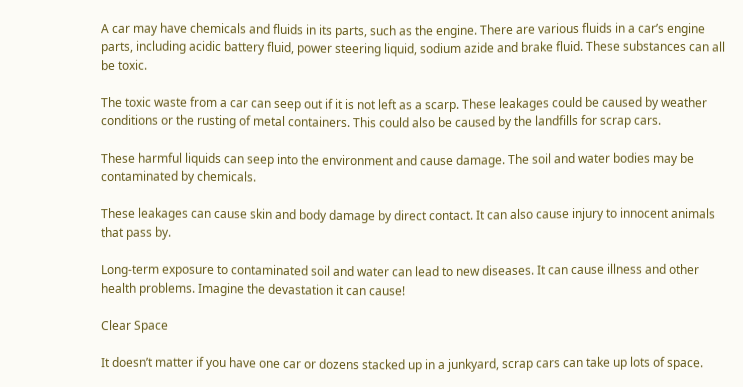A car may have chemicals and fluids in its parts, such as the engine. There are various fluids in a car’s engine parts, including acidic battery fluid, power steering liquid, sodium azide and brake fluid. These substances can all be toxic.

The toxic waste from a car can seep out if it is not left as a scarp. These leakages could be caused by weather conditions or the rusting of metal containers. This could also be caused by the landfills for scrap cars.

These harmful liquids can seep into the environment and cause damage. The soil and water bodies may be contaminated by chemicals.

These leakages can cause skin and body damage by direct contact. It can also cause injury to innocent animals that pass by.

Long-term exposure to contaminated soil and water can lead to new diseases. It can cause illness and other health problems. Imagine the devastation it can cause!

Clear Space

It doesn’t matter if you have one car or dozens stacked up in a junkyard, scrap cars can take up lots of space.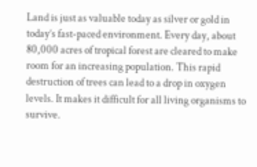Land is just as valuable today as silver or gold in today’s fast-paced environment. Every day, about 80,000 acres of tropical forest are cleared to make room for an increasing population. This rapid destruction of trees can lead to a drop in oxygen levels. It makes it difficult for all living organisms to survive.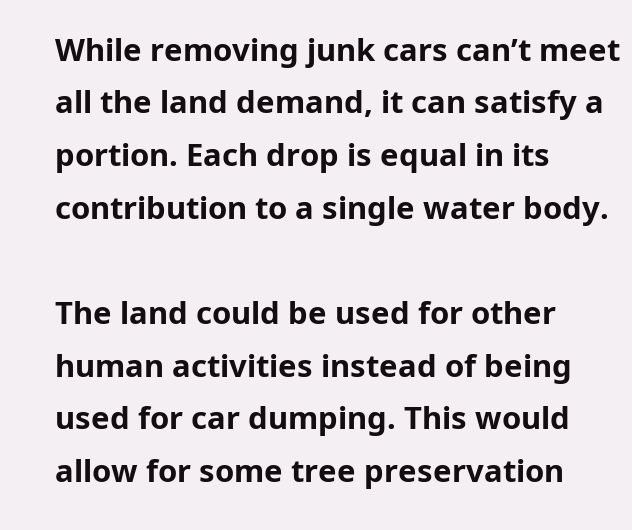While removing junk cars can’t meet all the land demand, it can satisfy a portion. Each drop is equal in its contribution to a single water body.

The land could be used for other human activities instead of being used for car dumping. This would allow for some tree preservation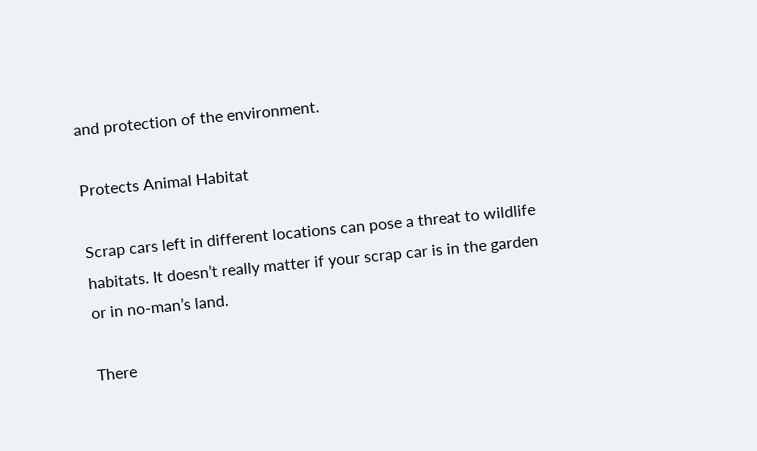and protection of the environment.

Protects Animal Habitat

Scrap cars left in different locations can pose a threat to wildlife habitats. It doesn’t really matter if your scrap car is in the garden or in no-man’s land.

There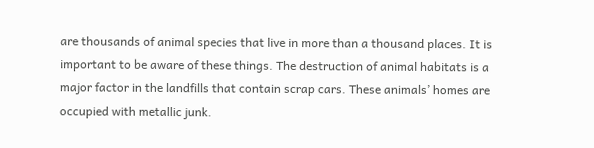are thousands of animal species that live in more than a thousand places. It is important to be aware of these things. The destruction of animal habitats is a major factor in the landfills that contain scrap cars. These animals’ homes are occupied with metallic junk.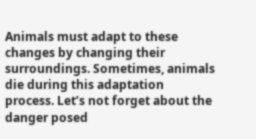Animals must adapt to these changes by changing their surroundings. Sometimes, animals die during this adaptation process. Let’s not forget about the danger posed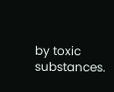by toxic substances.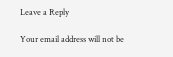Leave a Reply

Your email address will not be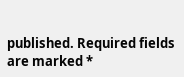published. Required fields are marked *